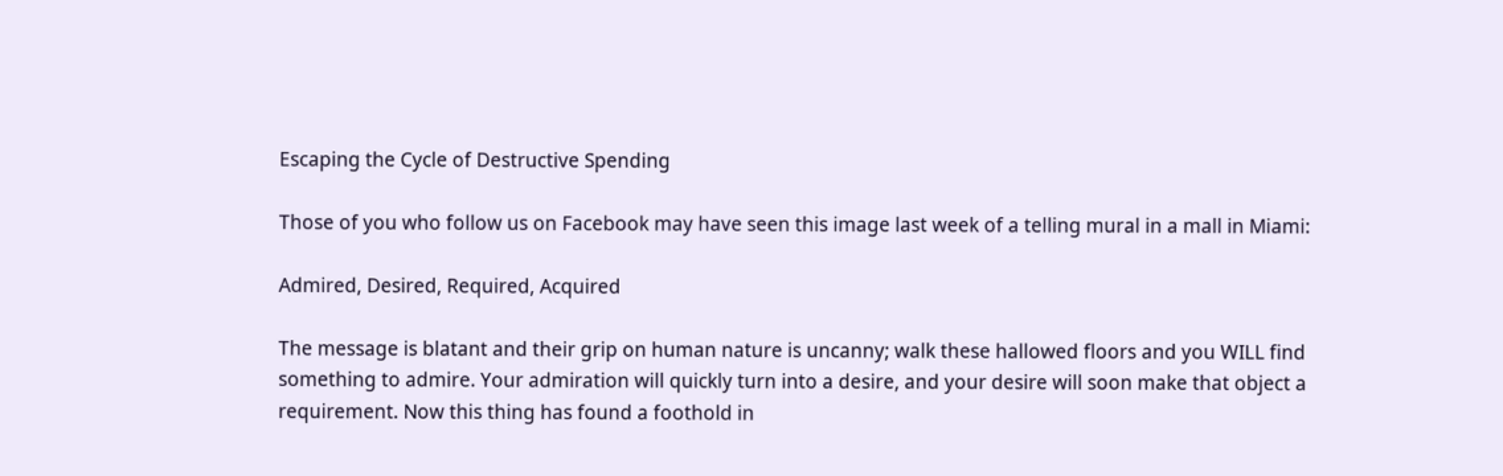Escaping the Cycle of Destructive Spending

Those of you who follow us on Facebook may have seen this image last week of a telling mural in a mall in Miami:

Admired, Desired, Required, Acquired

The message is blatant and their grip on human nature is uncanny; walk these hallowed floors and you WILL find something to admire. Your admiration will quickly turn into a desire, and your desire will soon make that object a requirement. Now this thing has found a foothold in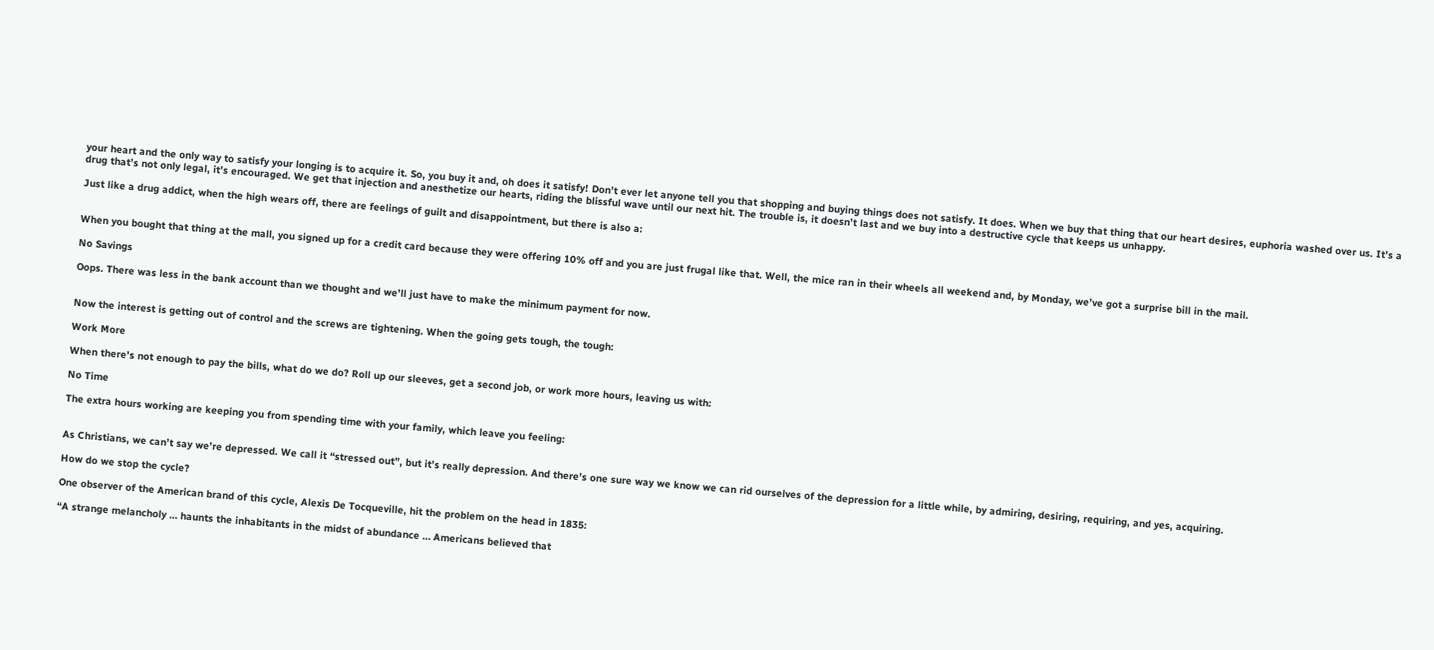your heart and the only way to satisfy your longing is to acquire it. So, you buy it and, oh does it satisfy! Don’t ever let anyone tell you that shopping and buying things does not satisfy. It does. When we buy that thing that our heart desires, euphoria washed over us. It’s a drug that’s not only legal, it’s encouraged. We get that injection and anesthetize our hearts, riding the blissful wave until our next hit. The trouble is, it doesn’t last and we buy into a destructive cycle that keeps us unhappy.

Just like a drug addict, when the high wears off, there are feelings of guilt and disappointment, but there is also a:


When you bought that thing at the mall, you signed up for a credit card because they were offering 10% off and you are just frugal like that. Well, the mice ran in their wheels all weekend and, by Monday, we’ve got a surprise bill in the mail.

No Savings

Oops. There was less in the bank account than we thought and we’ll just have to make the minimum payment for now.


Now the interest is getting out of control and the screws are tightening. When the going gets tough, the tough:

Work More

When there’s not enough to pay the bills, what do we do? Roll up our sleeves, get a second job, or work more hours, leaving us with:

No Time

The extra hours working are keeping you from spending time with your family, which leave you feeling:


As Christians, we can’t say we’re depressed. We call it “stressed out”, but it’s really depression. And there’s one sure way we know we can rid ourselves of the depression for a little while, by admiring, desiring, requiring, and yes, acquiring.

How do we stop the cycle?

One observer of the American brand of this cycle, Alexis De Tocqueville, hit the problem on the head in 1835:

“A strange melancholy … haunts the inhabitants in the midst of abundance … Americans believed that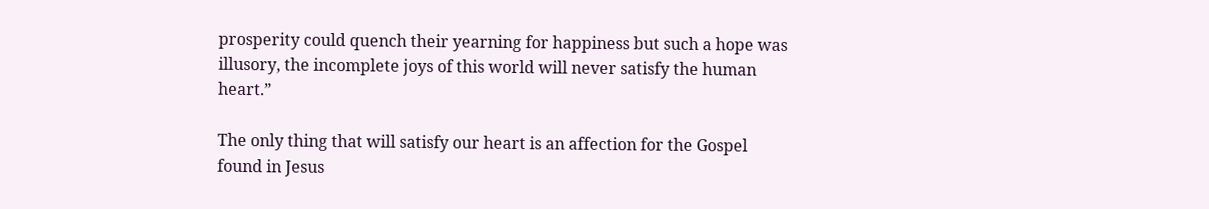prosperity could quench their yearning for happiness but such a hope was illusory, the incomplete joys of this world will never satisfy the human heart.”

The only thing that will satisfy our heart is an affection for the Gospel found in Jesus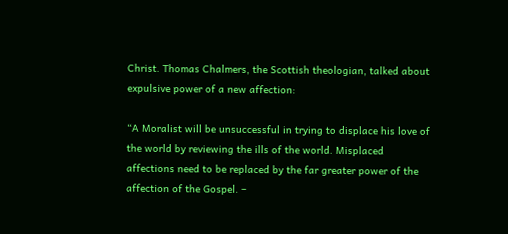Christ. Thomas Chalmers, the Scottish theologian, talked about expulsive power of a new affection:

“A Moralist will be unsuccessful in trying to displace his love of the world by reviewing the ills of the world. Misplaced affections need to be replaced by the far greater power of the affection of the Gospel. –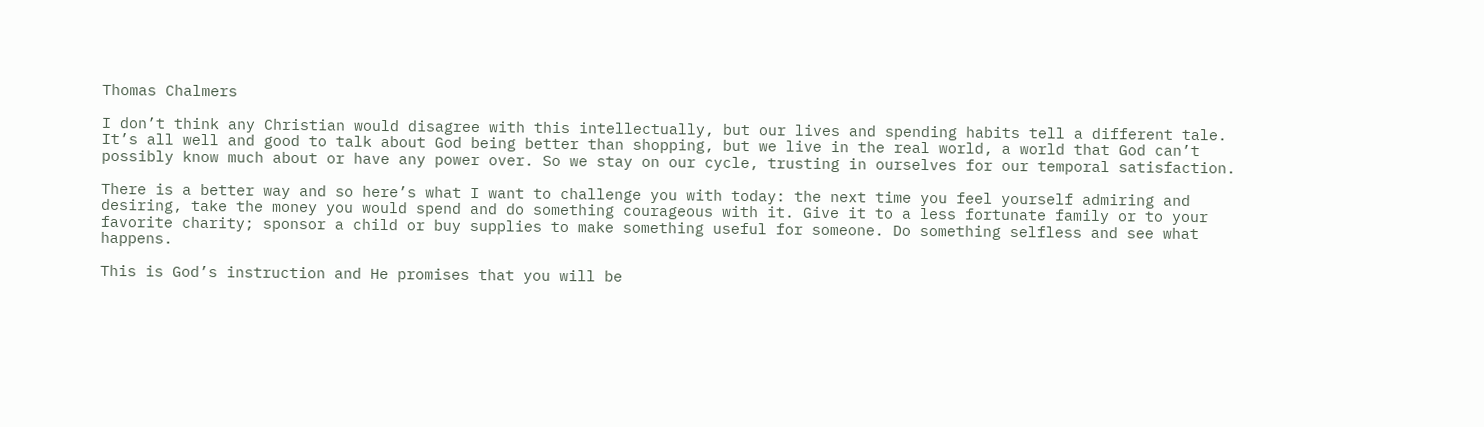Thomas Chalmers

I don’t think any Christian would disagree with this intellectually, but our lives and spending habits tell a different tale. It’s all well and good to talk about God being better than shopping, but we live in the real world, a world that God can’t possibly know much about or have any power over. So we stay on our cycle, trusting in ourselves for our temporal satisfaction.

There is a better way and so here’s what I want to challenge you with today: the next time you feel yourself admiring and desiring, take the money you would spend and do something courageous with it. Give it to a less fortunate family or to your favorite charity; sponsor a child or buy supplies to make something useful for someone. Do something selfless and see what happens.

This is God’s instruction and He promises that you will be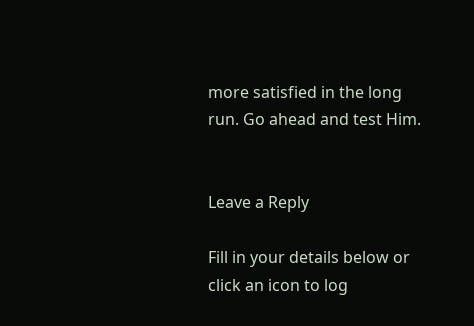more satisfied in the long run. Go ahead and test Him.


Leave a Reply

Fill in your details below or click an icon to log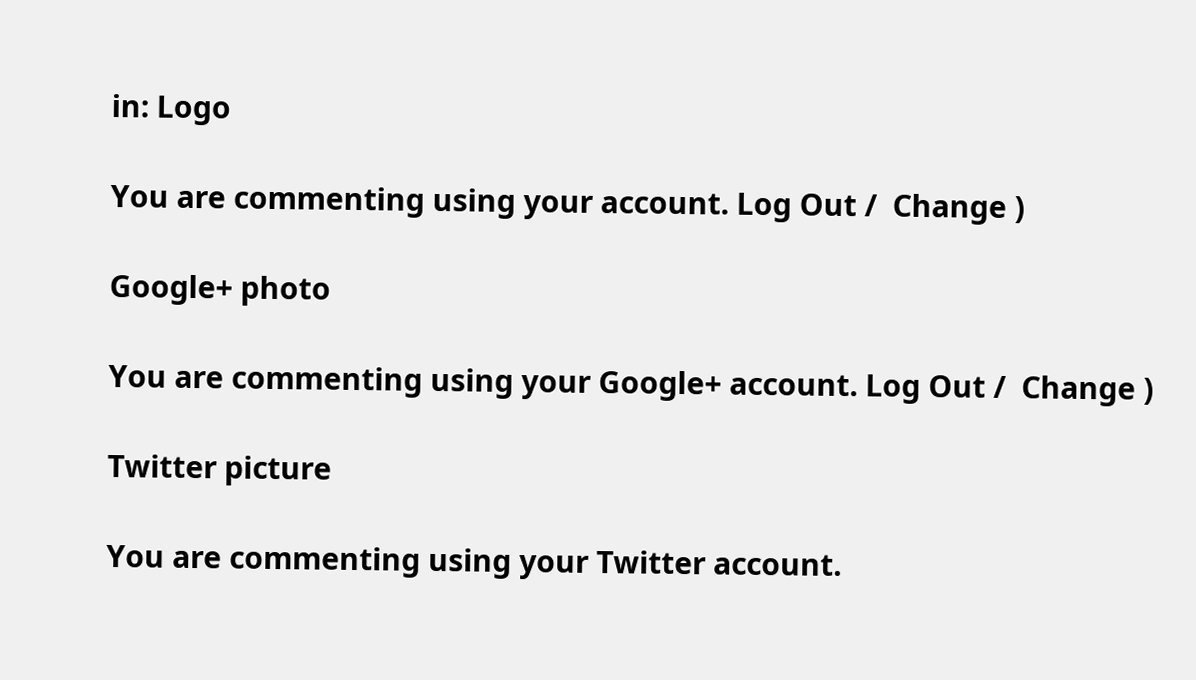in: Logo

You are commenting using your account. Log Out /  Change )

Google+ photo

You are commenting using your Google+ account. Log Out /  Change )

Twitter picture

You are commenting using your Twitter account.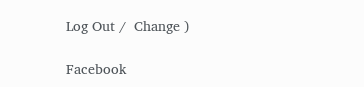Log Out /  Change )

Facebook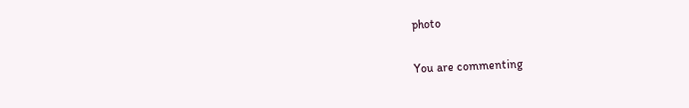photo

You are commenting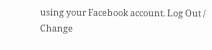using your Facebook account. Log Out /  Change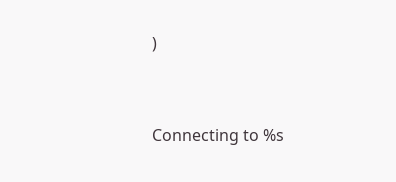)


Connecting to %s